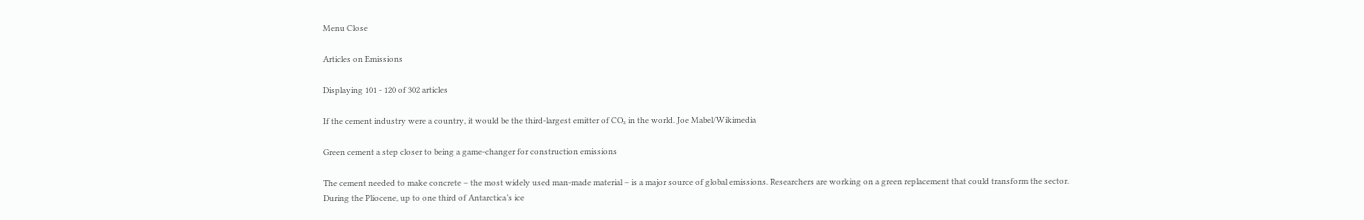Menu Close

Articles on Emissions

Displaying 101 - 120 of 302 articles

If the cement industry were a country, it would be the third-largest emitter of CO₂ in the world. Joe Mabel/Wikimedia

Green cement a step closer to being a game-changer for construction emissions

The cement needed to make concrete – the most widely used man-made material – is a major source of global emissions. Researchers are working on a green replacement that could transform the sector.
During the Pliocene, up to one third of Antarctica’s ice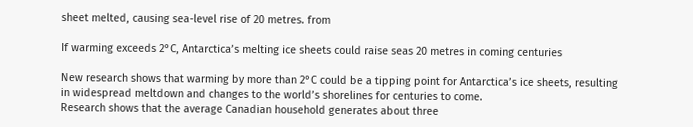sheet melted, causing sea-level rise of 20 metres. from

If warming exceeds 2°C, Antarctica’s melting ice sheets could raise seas 20 metres in coming centuries

New research shows that warming by more than 2°C could be a tipping point for Antarctica’s ice sheets, resulting in widespread meltdown and changes to the world’s shorelines for centuries to come.
Research shows that the average Canadian household generates about three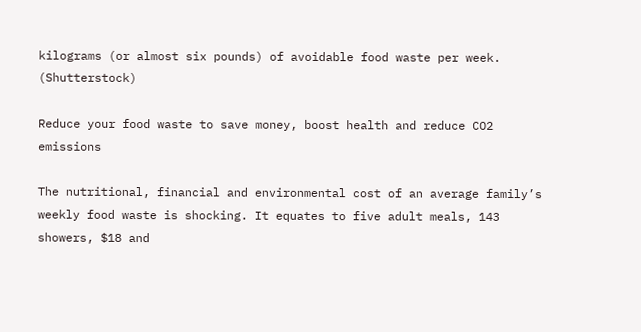kilograms (or almost six pounds) of avoidable food waste per week. (Shutterstock)

Reduce your food waste to save money, boost health and reduce CO2 emissions

The nutritional, financial and environmental cost of an average family’s weekly food waste is shocking. It equates to five adult meals, 143 showers, $18 and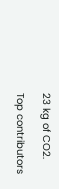23 kg of CO2.

Top contributors